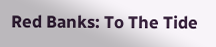Red Banks: To The Tide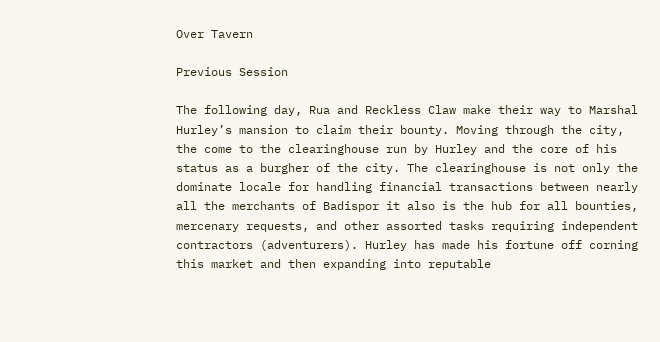Over Tavern

Previous Session

The following day, Rua and Reckless Claw make their way to Marshal Hurley’s mansion to claim their bounty. Moving through the city, the come to the clearinghouse run by Hurley and the core of his status as a burgher of the city. The clearinghouse is not only the dominate locale for handling financial transactions between nearly all the merchants of Badispor it also is the hub for all bounties, mercenary requests, and other assorted tasks requiring independent contractors (adventurers). Hurley has made his fortune off corning this market and then expanding into reputable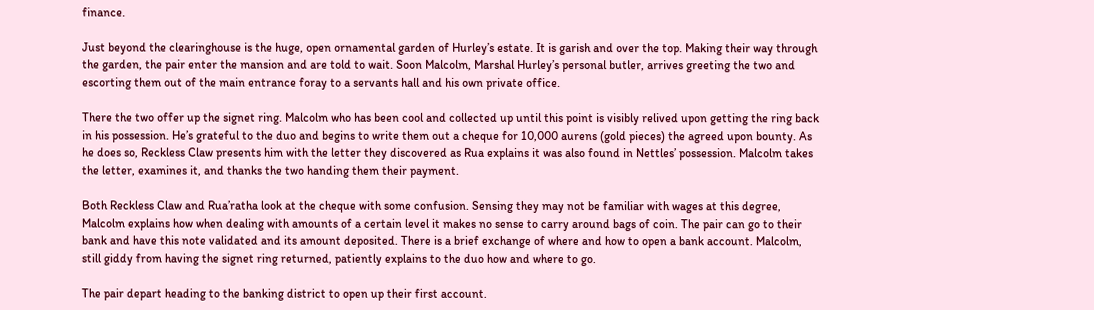finance.

Just beyond the clearinghouse is the huge, open ornamental garden of Hurley’s estate. It is garish and over the top. Making their way through the garden, the pair enter the mansion and are told to wait. Soon Malcolm, Marshal Hurley’s personal butler, arrives greeting the two and escorting them out of the main entrance foray to a servants hall and his own private office.

There the two offer up the signet ring. Malcolm who has been cool and collected up until this point is visibly relived upon getting the ring back in his possession. He’s grateful to the duo and begins to write them out a cheque for 10,000 aurens (gold pieces) the agreed upon bounty. As he does so, Reckless Claw presents him with the letter they discovered as Rua explains it was also found in Nettles’ possession. Malcolm takes the letter, examines it, and thanks the two handing them their payment.

Both Reckless Claw and Rua’ratha look at the cheque with some confusion. Sensing they may not be familiar with wages at this degree, Malcolm explains how when dealing with amounts of a certain level it makes no sense to carry around bags of coin. The pair can go to their bank and have this note validated and its amount deposited. There is a brief exchange of where and how to open a bank account. Malcolm, still giddy from having the signet ring returned, patiently explains to the duo how and where to go.

The pair depart heading to the banking district to open up their first account.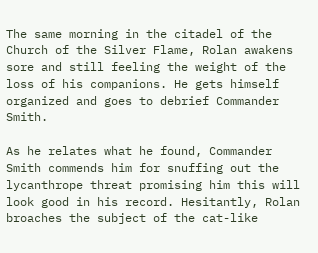The same morning in the citadel of the Church of the Silver Flame, Rolan awakens sore and still feeling the weight of the loss of his companions. He gets himself organized and goes to debrief Commander Smith.

As he relates what he found, Commander Smith commends him for snuffing out the lycanthrope threat promising him this will look good in his record. Hesitantly, Rolan broaches the subject of the cat-like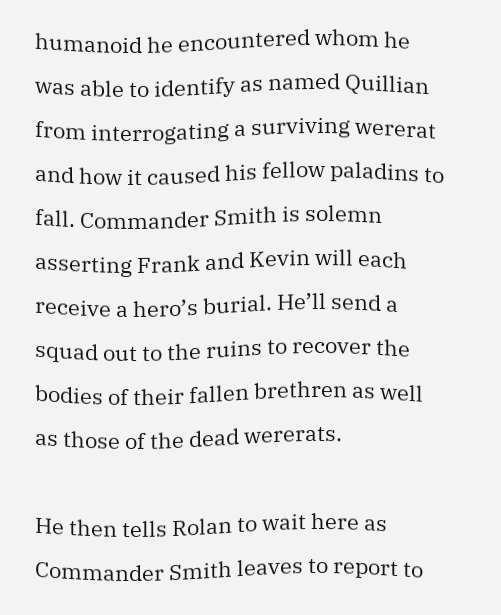humanoid he encountered whom he was able to identify as named Quillian from interrogating a surviving wererat and how it caused his fellow paladins to fall. Commander Smith is solemn asserting Frank and Kevin will each receive a hero’s burial. He’ll send a squad out to the ruins to recover the bodies of their fallen brethren as well as those of the dead wererats.

He then tells Rolan to wait here as Commander Smith leaves to report to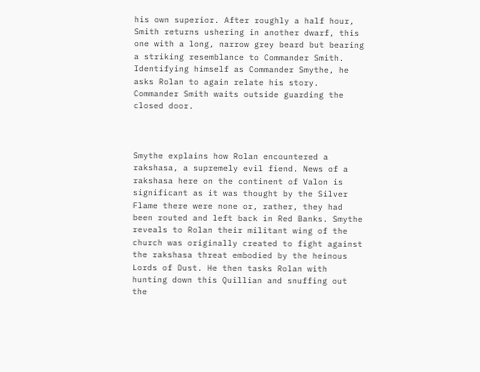his own superior. After roughly a half hour, Smith returns ushering in another dwarf, this one with a long, narrow grey beard but bearing a striking resemblance to Commander Smith. Identifying himself as Commander Smythe, he asks Rolan to again relate his story. Commander Smith waits outside guarding the closed door.



Smythe explains how Rolan encountered a rakshasa, a supremely evil fiend. News of a rakshasa here on the continent of Valon is significant as it was thought by the Silver Flame there were none or, rather, they had been routed and left back in Red Banks. Smythe reveals to Rolan their militant wing of the church was originally created to fight against the rakshasa threat embodied by the heinous Lords of Dust. He then tasks Rolan with hunting down this Quillian and snuffing out the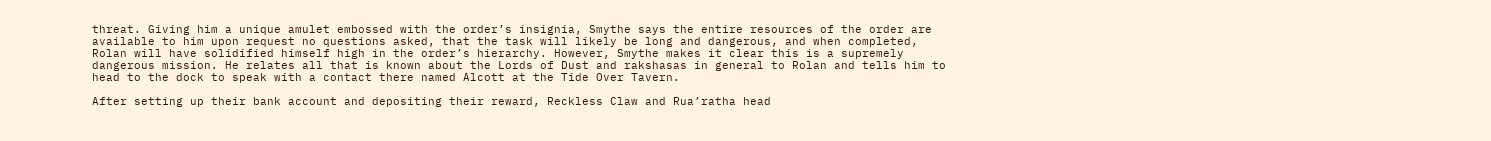threat. Giving him a unique amulet embossed with the order’s insignia, Smythe says the entire resources of the order are available to him upon request no questions asked, that the task will likely be long and dangerous, and when completed, Rolan will have solidified himself high in the order’s hierarchy. However, Smythe makes it clear this is a supremely dangerous mission. He relates all that is known about the Lords of Dust and rakshasas in general to Rolan and tells him to head to the dock to speak with a contact there named Alcott at the Tide Over Tavern.

After setting up their bank account and depositing their reward, Reckless Claw and Rua’ratha head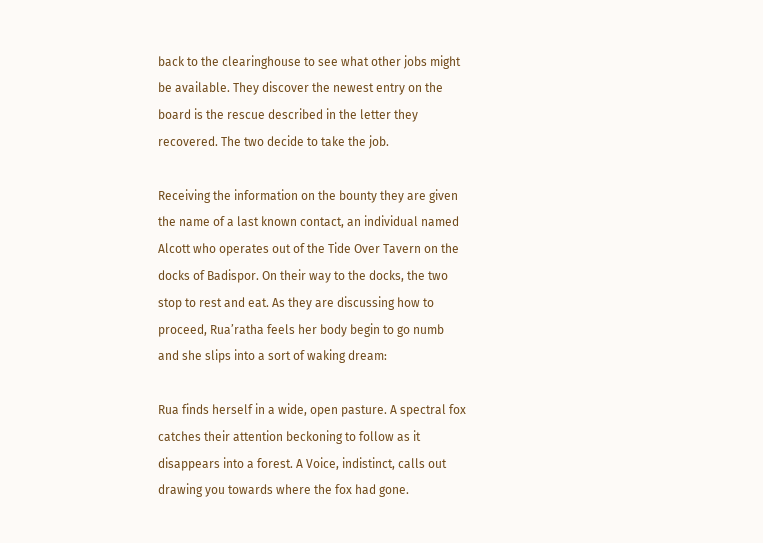back to the clearinghouse to see what other jobs might be available. They discover the newest entry on the board is the rescue described in the letter they recovered. The two decide to take the job.

Receiving the information on the bounty they are given the name of a last known contact, an individual named Alcott who operates out of the Tide Over Tavern on the docks of Badispor. On their way to the docks, the two stop to rest and eat. As they are discussing how to proceed, Rua’ratha feels her body begin to go numb and she slips into a sort of waking dream:

Rua finds herself in a wide, open pasture. A spectral fox catches their attention beckoning to follow as it disappears into a forest. A Voice, indistinct, calls out drawing you towards where the fox had gone.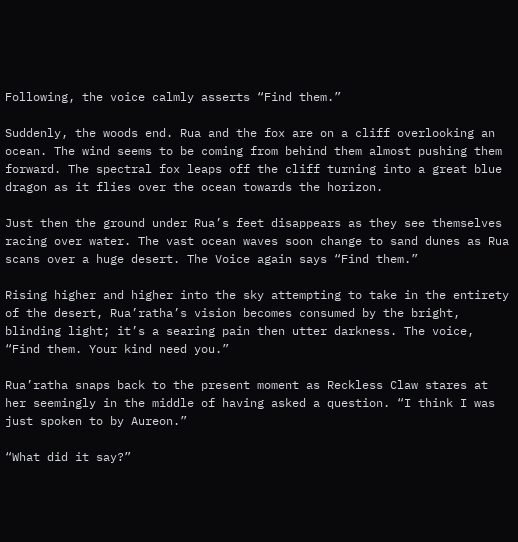Following, the voice calmly asserts “Find them.”

Suddenly, the woods end. Rua and the fox are on a cliff overlooking an ocean. The wind seems to be coming from behind them almost pushing them forward. The spectral fox leaps off the cliff turning into a great blue dragon as it flies over the ocean towards the horizon.

Just then the ground under Rua’s feet disappears as they see themselves racing over water. The vast ocean waves soon change to sand dunes as Rua scans over a huge desert. The Voice again says “Find them.”

Rising higher and higher into the sky attempting to take in the entirety of the desert, Rua’ratha’s vision becomes consumed by the bright, blinding light; it’s a searing pain then utter darkness. The voice, “Find them. Your kind need you.”

Rua’ratha snaps back to the present moment as Reckless Claw stares at her seemingly in the middle of having asked a question. “I think I was just spoken to by Aureon.”

“What did it say?”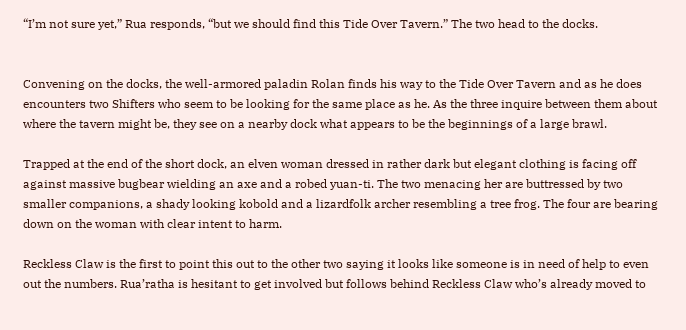“I’m not sure yet,” Rua responds, “but we should find this Tide Over Tavern.” The two head to the docks.


Convening on the docks, the well-armored paladin Rolan finds his way to the Tide Over Tavern and as he does encounters two Shifters who seem to be looking for the same place as he. As the three inquire between them about where the tavern might be, they see on a nearby dock what appears to be the beginnings of a large brawl.

Trapped at the end of the short dock, an elven woman dressed in rather dark but elegant clothing is facing off against massive bugbear wielding an axe and a robed yuan-ti. The two menacing her are buttressed by two smaller companions, a shady looking kobold and a lizardfolk archer resembling a tree frog. The four are bearing down on the woman with clear intent to harm.

Reckless Claw is the first to point this out to the other two saying it looks like someone is in need of help to even out the numbers. Rua’ratha is hesitant to get involved but follows behind Reckless Claw who’s already moved to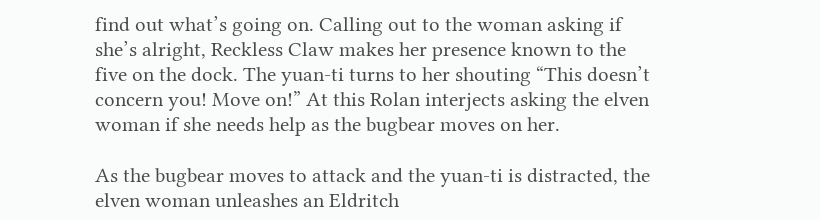find out what’s going on. Calling out to the woman asking if she’s alright, Reckless Claw makes her presence known to the five on the dock. The yuan-ti turns to her shouting “This doesn’t concern you! Move on!” At this Rolan interjects asking the elven woman if she needs help as the bugbear moves on her.

As the bugbear moves to attack and the yuan-ti is distracted, the elven woman unleashes an Eldritch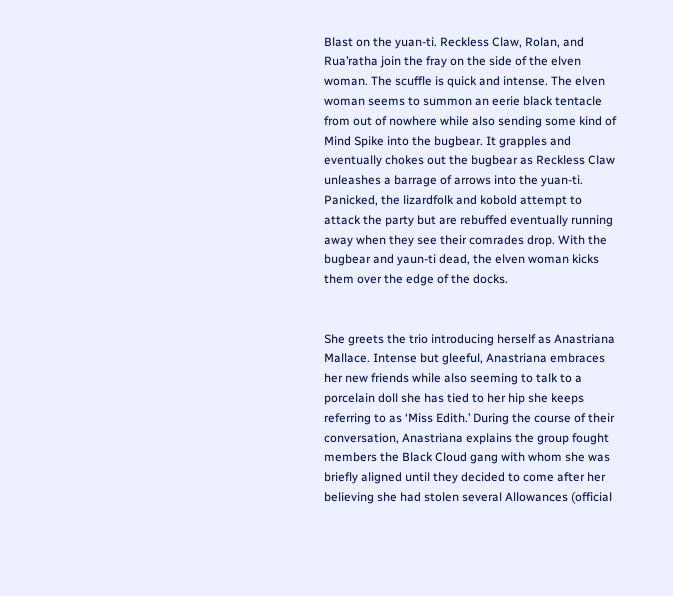Blast on the yuan-ti. Reckless Claw, Rolan, and Rua’ratha join the fray on the side of the elven woman. The scuffle is quick and intense. The elven woman seems to summon an eerie black tentacle from out of nowhere while also sending some kind of Mind Spike into the bugbear. It grapples and eventually chokes out the bugbear as Reckless Claw unleashes a barrage of arrows into the yuan-ti. Panicked, the lizardfolk and kobold attempt to attack the party but are rebuffed eventually running away when they see their comrades drop. With the bugbear and yaun-ti dead, the elven woman kicks them over the edge of the docks.


She greets the trio introducing herself as Anastriana Mallace. Intense but gleeful, Anastriana embraces her new friends while also seeming to talk to a porcelain doll she has tied to her hip she keeps referring to as ‘Miss Edith.’ During the course of their conversation, Anastriana explains the group fought members the Black Cloud gang with whom she was briefly aligned until they decided to come after her believing she had stolen several Allowances (official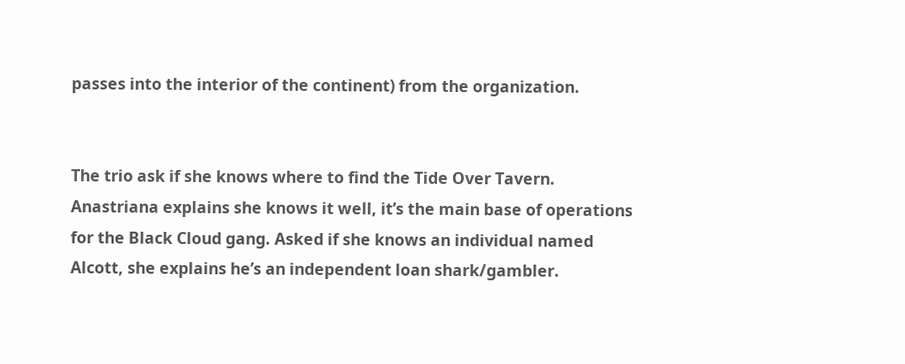passes into the interior of the continent) from the organization.


The trio ask if she knows where to find the Tide Over Tavern. Anastriana explains she knows it well, it’s the main base of operations for the Black Cloud gang. Asked if she knows an individual named Alcott, she explains he’s an independent loan shark/gambler.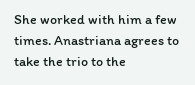She worked with him a few times. Anastriana agrees to take the trio to the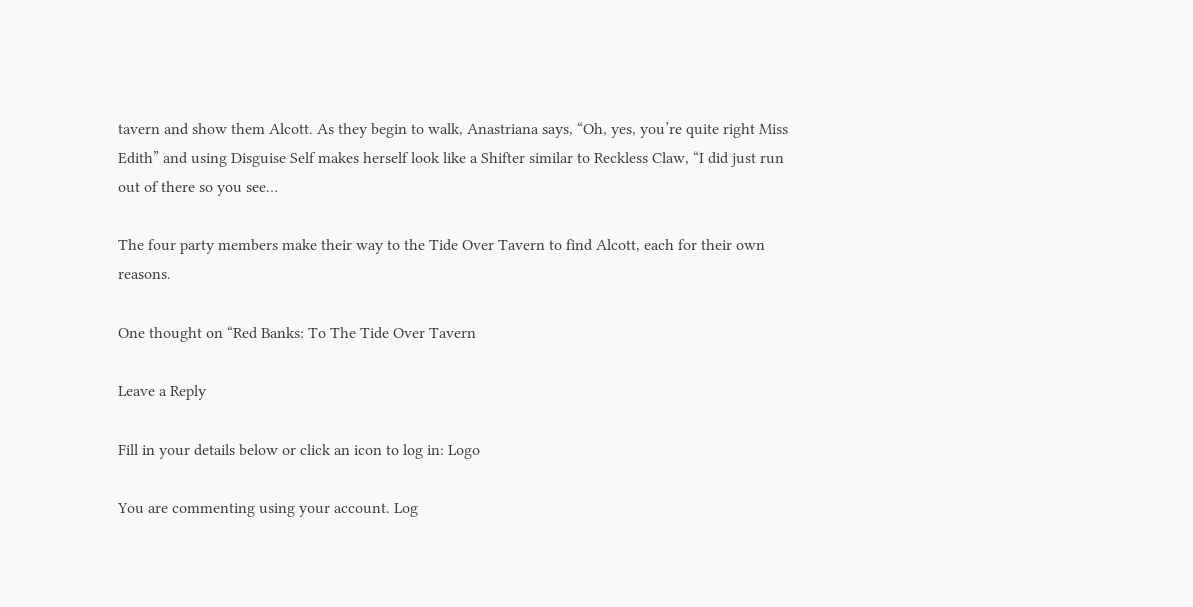tavern and show them Alcott. As they begin to walk, Anastriana says, “Oh, yes, you’re quite right Miss Edith” and using Disguise Self makes herself look like a Shifter similar to Reckless Claw, “I did just run out of there so you see…

The four party members make their way to the Tide Over Tavern to find Alcott, each for their own reasons.

One thought on “Red Banks: To The Tide Over Tavern

Leave a Reply

Fill in your details below or click an icon to log in: Logo

You are commenting using your account. Log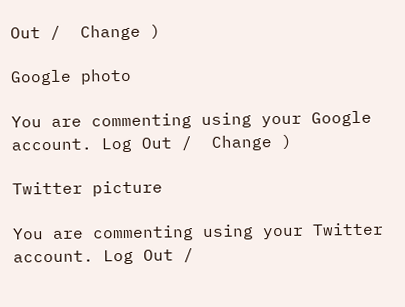Out /  Change )

Google photo

You are commenting using your Google account. Log Out /  Change )

Twitter picture

You are commenting using your Twitter account. Log Out /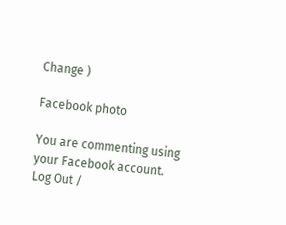Change )

Facebook photo

You are commenting using your Facebook account. Log Out /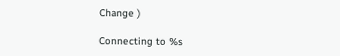Change )

Connecting to %s